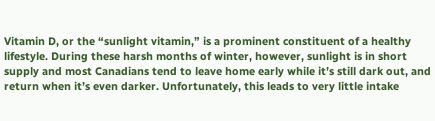Vitamin D, or the “sunlight vitamin,” is a prominent constituent of a healthy lifestyle. During these harsh months of winter, however, sunlight is in short supply and most Canadians tend to leave home early while it’s still dark out, and return when it’s even darker. Unfortunately, this leads to very little intake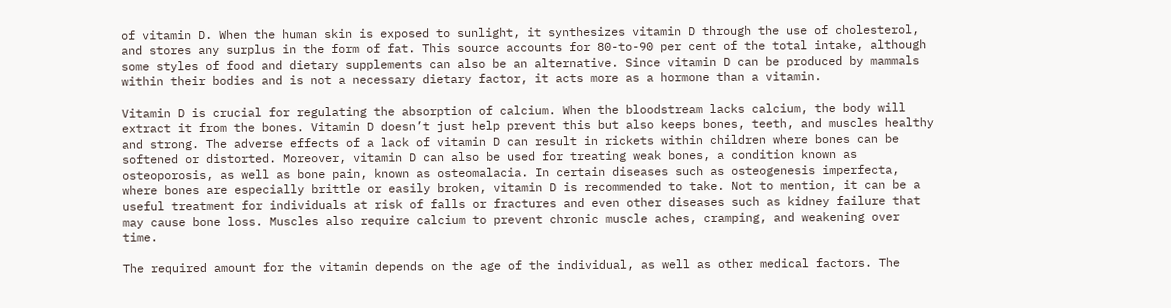of vitamin D. When the human skin is exposed to sunlight, it synthesizes vitamin D through the use of cholesterol, and stores any surplus in the form of fat. This source accounts for 80-to-90 per cent of the total intake, although some styles of food and dietary supplements can also be an alternative. Since vitamin D can be produced by mammals within their bodies and is not a necessary dietary factor, it acts more as a hormone than a vitamin.

Vitamin D is crucial for regulating the absorption of calcium. When the bloodstream lacks calcium, the body will extract it from the bones. Vitamin D doesn’t just help prevent this but also keeps bones, teeth, and muscles healthy and strong. The adverse effects of a lack of vitamin D can result in rickets within children where bones can be softened or distorted. Moreover, vitamin D can also be used for treating weak bones, a condition known as osteoporosis, as well as bone pain, known as osteomalacia. In certain diseases such as osteogenesis imperfecta, where bones are especially brittle or easily broken, vitamin D is recommended to take. Not to mention, it can be a useful treatment for individuals at risk of falls or fractures and even other diseases such as kidney failure that may cause bone loss. Muscles also require calcium to prevent chronic muscle aches, cramping, and weakening over time.

The required amount for the vitamin depends on the age of the individual, as well as other medical factors. The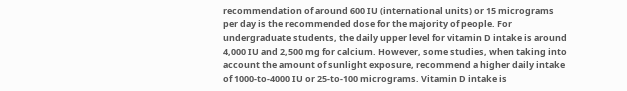recommendation of around 600 IU (international units) or 15 micrograms per day is the recommended dose for the majority of people. For undergraduate students, the daily upper level for vitamin D intake is around 4,000 IU and 2,500 mg for calcium. However, some studies, when taking into account the amount of sunlight exposure, recommend a higher daily intake of 1000-to-4000 IU or 25-to-100 micrograms. Vitamin D intake is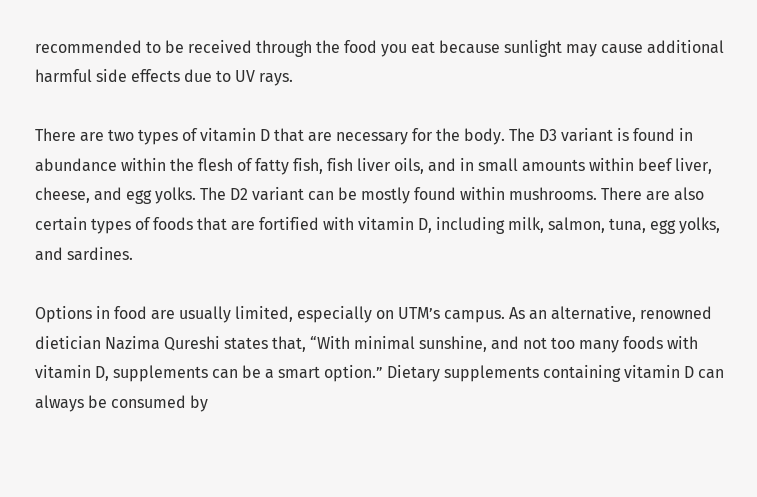recommended to be received through the food you eat because sunlight may cause additional harmful side effects due to UV rays.

There are two types of vitamin D that are necessary for the body. The D3 variant is found in abundance within the flesh of fatty fish, fish liver oils, and in small amounts within beef liver, cheese, and egg yolks. The D2 variant can be mostly found within mushrooms. There are also certain types of foods that are fortified with vitamin D, including milk, salmon, tuna, egg yolks, and sardines.

Options in food are usually limited, especially on UTM’s campus. As an alternative, renowned dietician Nazima Qureshi states that, “With minimal sunshine, and not too many foods with vitamin D, supplements can be a smart option.” Dietary supplements containing vitamin D can always be consumed by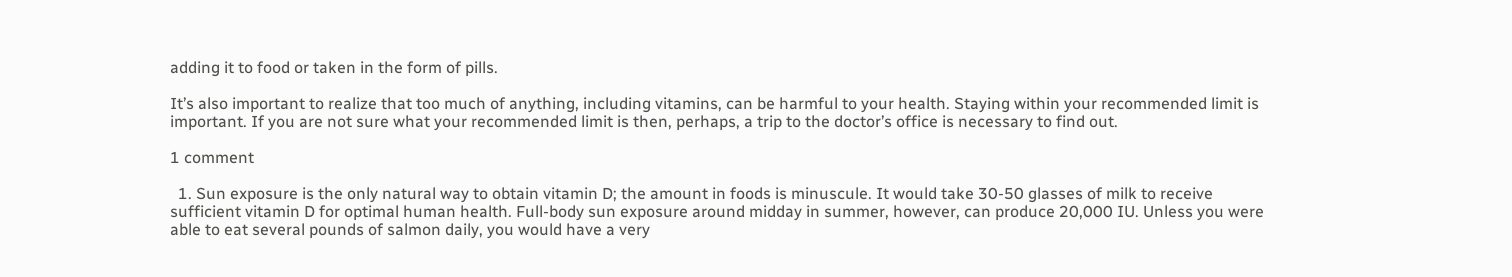adding it to food or taken in the form of pills.

It’s also important to realize that too much of anything, including vitamins, can be harmful to your health. Staying within your recommended limit is important. If you are not sure what your recommended limit is then, perhaps, a trip to the doctor’s office is necessary to find out.

1 comment

  1. Sun exposure is the only natural way to obtain vitamin D; the amount in foods is minuscule. It would take 30-50 glasses of milk to receive sufficient vitamin D for optimal human health. Full-body sun exposure around midday in summer, however, can produce 20,000 IU. Unless you were able to eat several pounds of salmon daily, you would have a very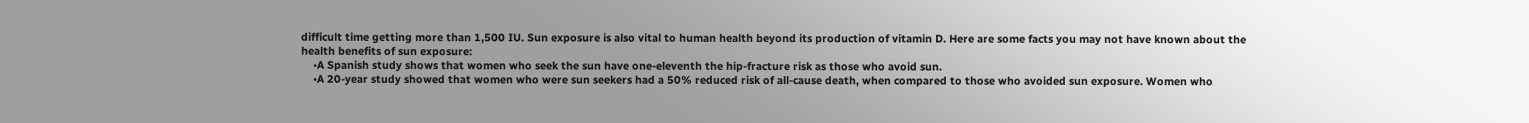difficult time getting more than 1,500 IU. Sun exposure is also vital to human health beyond its production of vitamin D. Here are some facts you may not have known about the health benefits of sun exposure:
    •A Spanish study shows that women who seek the sun have one-eleventh the hip-fracture risk as those who avoid sun.
    •A 20-year study showed that women who were sun seekers had a 50% reduced risk of all-cause death, when compared to those who avoided sun exposure. Women who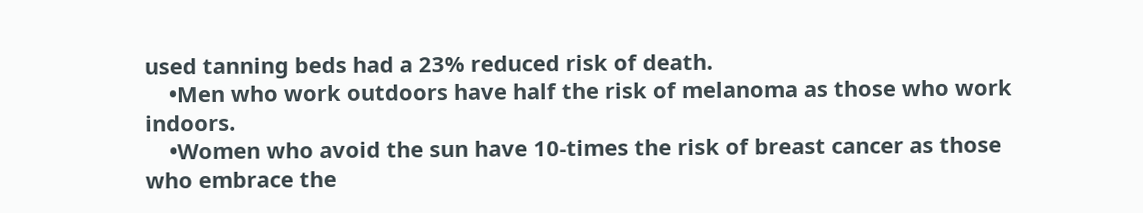used tanning beds had a 23% reduced risk of death.
    •Men who work outdoors have half the risk of melanoma as those who work indoors.
    •Women who avoid the sun have 10-times the risk of breast cancer as those who embrace the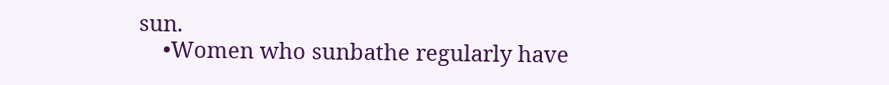sun.
    •Women who sunbathe regularly have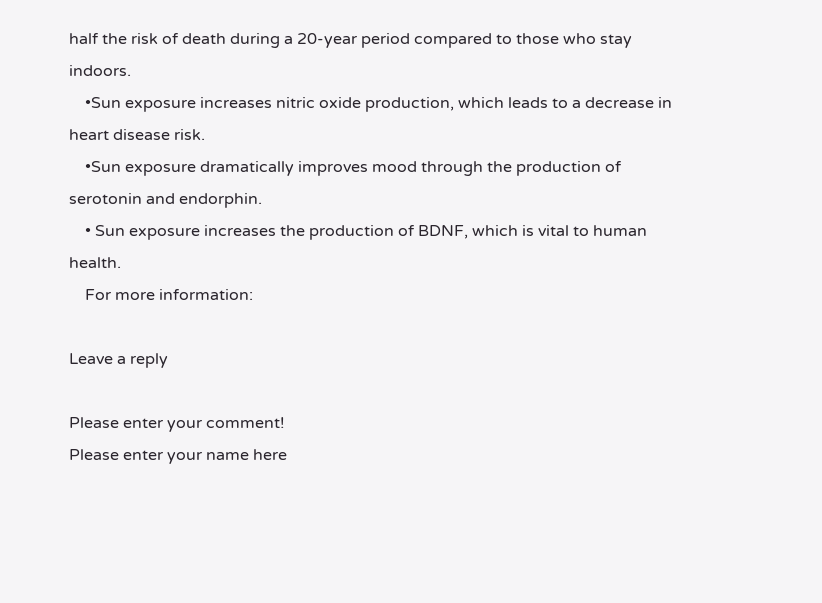half the risk of death during a 20-year period compared to those who stay indoors.
    •Sun exposure increases nitric oxide production, which leads to a decrease in heart disease risk.
    •Sun exposure dramatically improves mood through the production of serotonin and endorphin.
    • Sun exposure increases the production of BDNF, which is vital to human health.
    For more information:

Leave a reply

Please enter your comment!
Please enter your name here